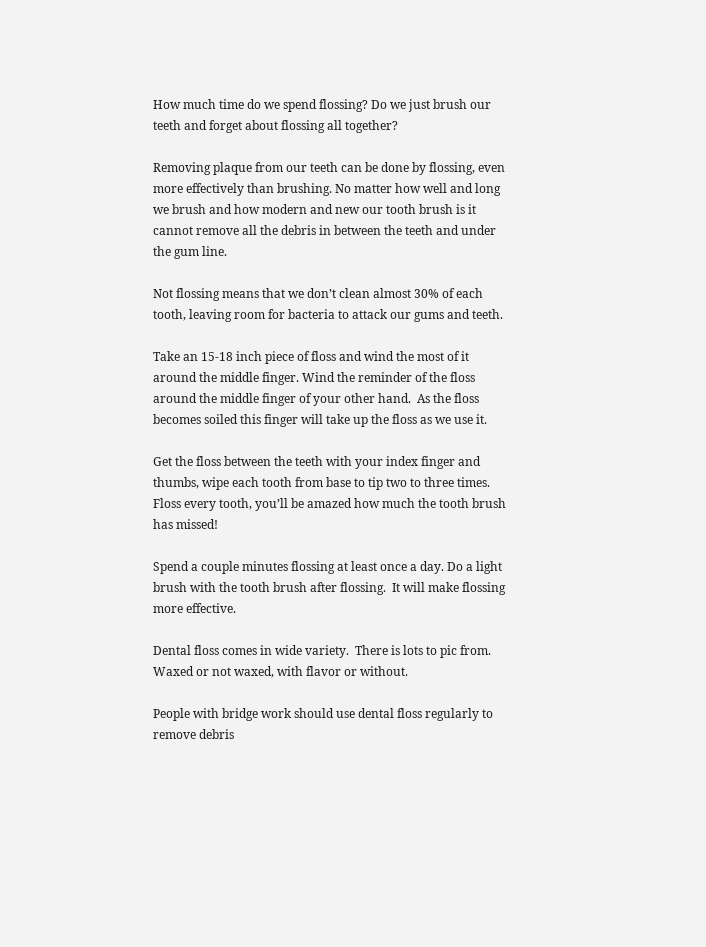How much time do we spend flossing? Do we just brush our teeth and forget about flossing all together?

Removing plaque from our teeth can be done by flossing, even more effectively than brushing. No matter how well and long we brush and how modern and new our tooth brush is it cannot remove all the debris in between the teeth and under the gum line.

Not flossing means that we don’t clean almost 30% of each tooth, leaving room for bacteria to attack our gums and teeth.

Take an 15-18 inch piece of floss and wind the most of it around the middle finger. Wind the reminder of the floss around the middle finger of your other hand.  As the floss becomes soiled this finger will take up the floss as we use it.

Get the floss between the teeth with your index finger and thumbs, wipe each tooth from base to tip two to three times. Floss every tooth, you’ll be amazed how much the tooth brush has missed!

Spend a couple minutes flossing at least once a day. Do a light brush with the tooth brush after flossing.  It will make flossing more effective.

Dental floss comes in wide variety.  There is lots to pic from. Waxed or not waxed, with flavor or without.

People with bridge work should use dental floss regularly to remove debris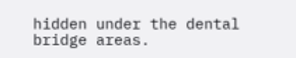hidden under the dental bridge areas.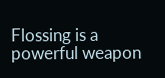Flossing is a powerful weapon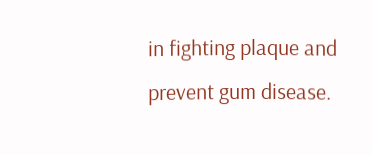in fighting plaque and prevent gum disease.